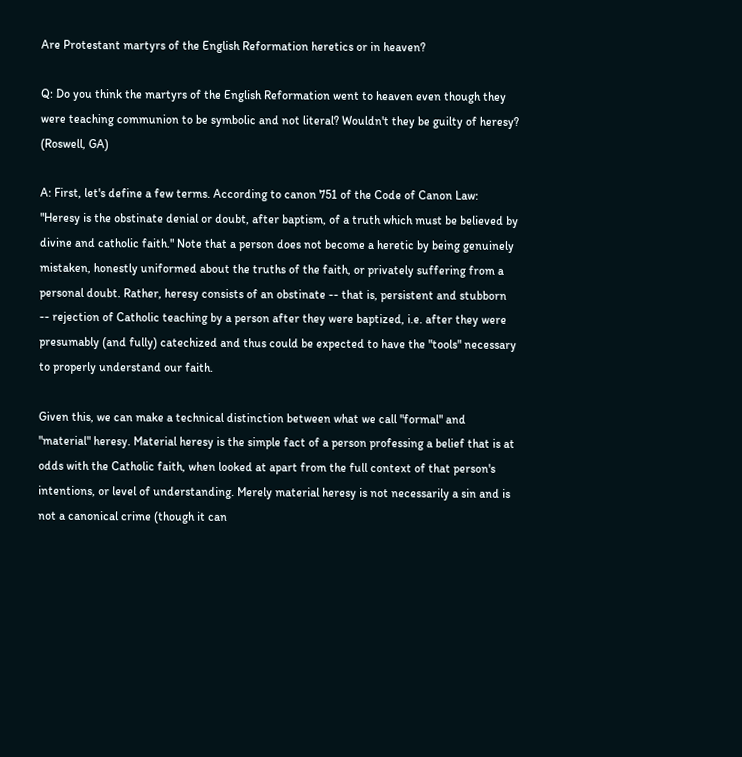Are Protestant martyrs of the English Reformation heretics or in heaven?

Q: Do you think the martyrs of the English Reformation went to heaven even though they were teaching communion to be symbolic and not literal? Wouldn't they be guilty of heresy? (Roswell, GA)

A: First, let's define a few terms. According to canon 751 of the Code of Canon Law: "Heresy is the obstinate denial or doubt, after baptism, of a truth which must be believed by divine and catholic faith." Note that a person does not become a heretic by being genuinely mistaken, honestly uniformed about the truths of the faith, or privately suffering from a personal doubt. Rather, heresy consists of an obstinate -- that is, persistent and stubborn -- rejection of Catholic teaching by a person after they were baptized, i.e. after they were presumably (and fully) catechized and thus could be expected to have the "tools" necessary to properly understand our faith.

Given this, we can make a technical distinction between what we call "formal" and "material" heresy. Material heresy is the simple fact of a person professing a belief that is at odds with the Catholic faith, when looked at apart from the full context of that person's intentions, or level of understanding. Merely material heresy is not necessarily a sin and is not a canonical crime (though it can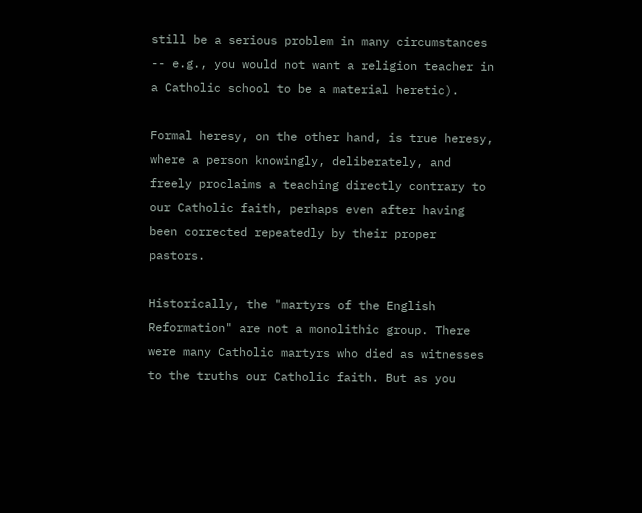still be a serious problem in many circumstances -- e.g., you would not want a religion teacher in a Catholic school to be a material heretic).

Formal heresy, on the other hand, is true heresy, where a person knowingly, deliberately, and freely proclaims a teaching directly contrary to our Catholic faith, perhaps even after having been corrected repeatedly by their proper pastors.

Historically, the "martyrs of the English Reformation" are not a monolithic group. There were many Catholic martyrs who died as witnesses to the truths our Catholic faith. But as you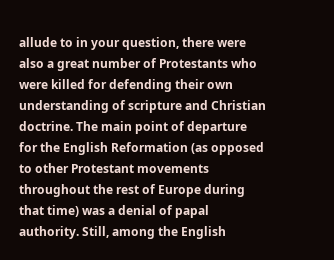allude to in your question, there were also a great number of Protestants who were killed for defending their own understanding of scripture and Christian doctrine. The main point of departure for the English Reformation (as opposed to other Protestant movements throughout the rest of Europe during that time) was a denial of papal authority. Still, among the English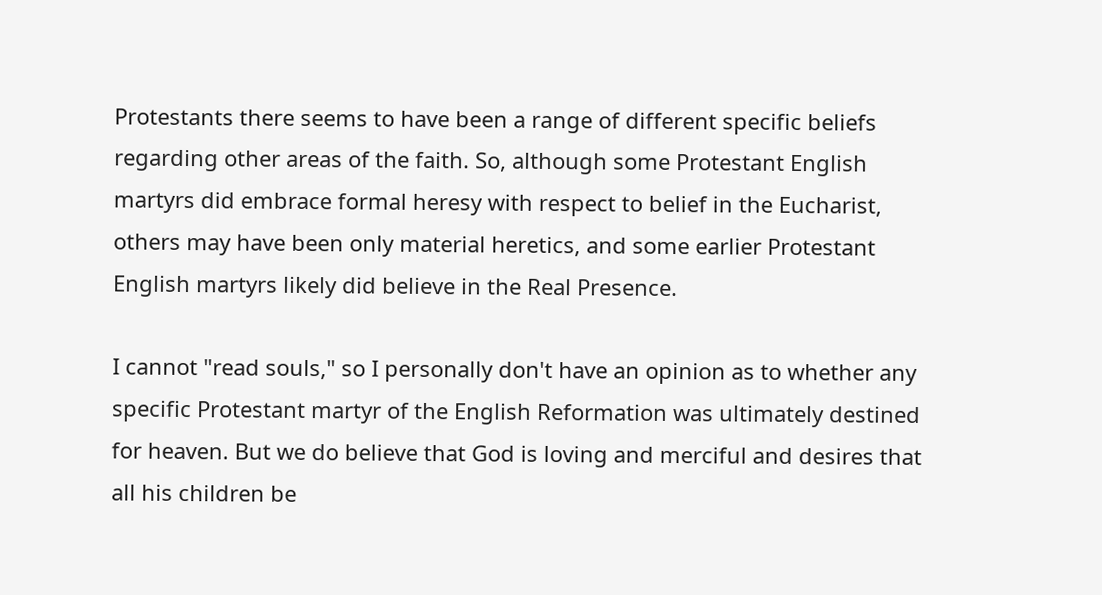Protestants there seems to have been a range of different specific beliefs regarding other areas of the faith. So, although some Protestant English martyrs did embrace formal heresy with respect to belief in the Eucharist, others may have been only material heretics, and some earlier Protestant English martyrs likely did believe in the Real Presence.

I cannot "read souls," so I personally don't have an opinion as to whether any specific Protestant martyr of the English Reformation was ultimately destined for heaven. But we do believe that God is loving and merciful and desires that all his children be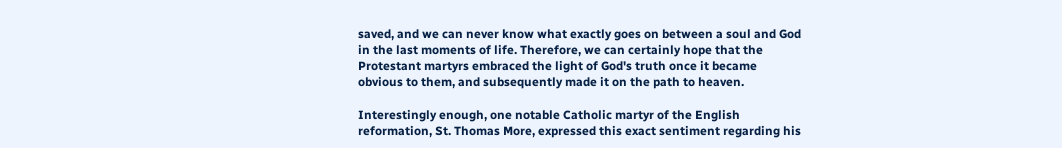saved, and we can never know what exactly goes on between a soul and God in the last moments of life. Therefore, we can certainly hope that the Protestant martyrs embraced the light of God's truth once it became obvious to them, and subsequently made it on the path to heaven.

Interestingly enough, one notable Catholic martyr of the English reformation, St. Thomas More, expressed this exact sentiment regarding his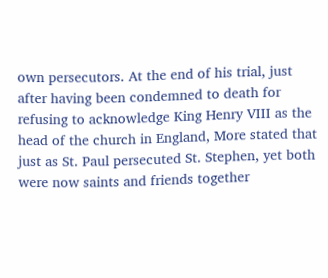own persecutors. At the end of his trial, just after having been condemned to death for refusing to acknowledge King Henry VIII as the head of the church in England, More stated that just as St. Paul persecuted St. Stephen, yet both were now saints and friends together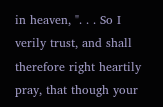in heaven, ". . . So I verily trust, and shall therefore right heartily pray, that though your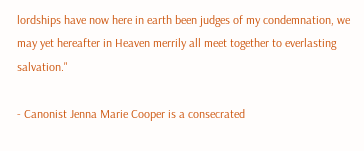lordships have now here in earth been judges of my condemnation, we may yet hereafter in Heaven merrily all meet together to everlasting salvation."

- Canonist Jenna Marie Cooper is a consecrated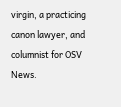virgin, a practicing canon lawyer, and columnist for OSV News.